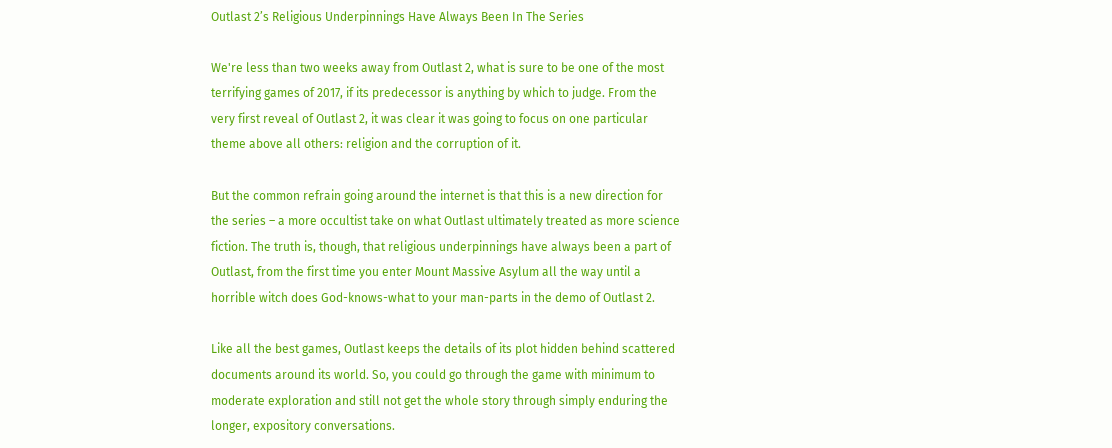Outlast 2’s Religious Underpinnings Have Always Been In The Series

We're less than two weeks away from Outlast 2, what is sure to be one of the most terrifying games of 2017, if its predecessor is anything by which to judge. From the very first reveal of Outlast 2, it was clear it was going to focus on one particular theme above all others: religion and the corruption of it.

But the common refrain going around the internet is that this is a new direction for the series – a more occultist take on what Outlast ultimately treated as more science fiction. The truth is, though, that religious underpinnings have always been a part of Outlast, from the first time you enter Mount Massive Asylum all the way until a horrible witch does God-knows-what to your man-parts in the demo of Outlast 2.

Like all the best games, Outlast keeps the details of its plot hidden behind scattered documents around its world. So, you could go through the game with minimum to moderate exploration and still not get the whole story through simply enduring the longer, expository conversations.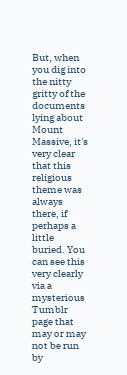But, when you dig into the nitty gritty of the documents lying about Mount Massive, it's very clear that this religious theme was always there, if perhaps a little buried. You can see this very clearly via a mysterious Tumblr page that may or may not be run by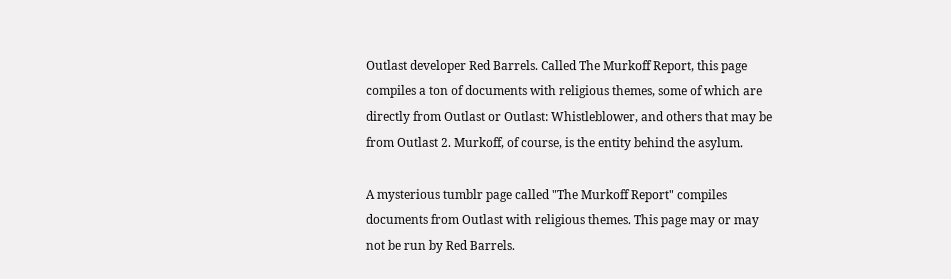Outlast developer Red Barrels. Called The Murkoff Report, this page compiles a ton of documents with religious themes, some of which are directly from Outlast or Outlast: Whistleblower, and others that may be from Outlast 2. Murkoff, of course, is the entity behind the asylum.

A mysterious tumblr page called "The Murkoff Report" compiles documents from Outlast with religious themes. This page may or may not be run by Red Barrels.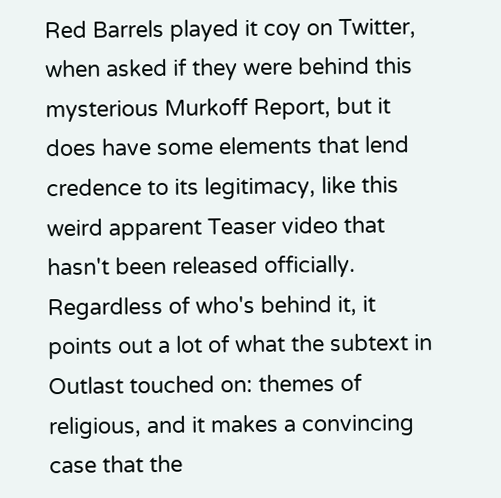Red Barrels played it coy on Twitter, when asked if they were behind this mysterious Murkoff Report, but it does have some elements that lend credence to its legitimacy, like this weird apparent Teaser video that hasn't been released officially. Regardless of who's behind it, it points out a lot of what the subtext in Outlast touched on: themes of religious, and it makes a convincing case that the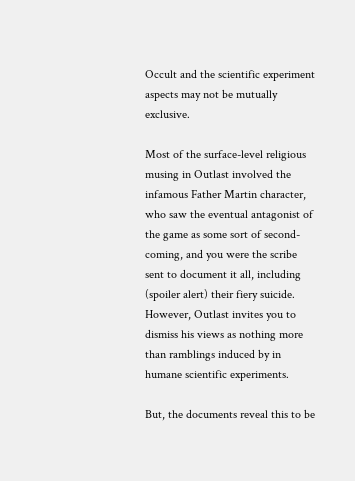Occult and the scientific experiment aspects may not be mutually exclusive.

Most of the surface-level religious musing in Outlast involved the infamous Father Martin character, who saw the eventual antagonist of the game as some sort of second-coming, and you were the scribe sent to document it all, including (spoiler alert) their fiery suicide. However, Outlast invites you to dismiss his views as nothing more than ramblings induced by in humane scientific experiments.

But, the documents reveal this to be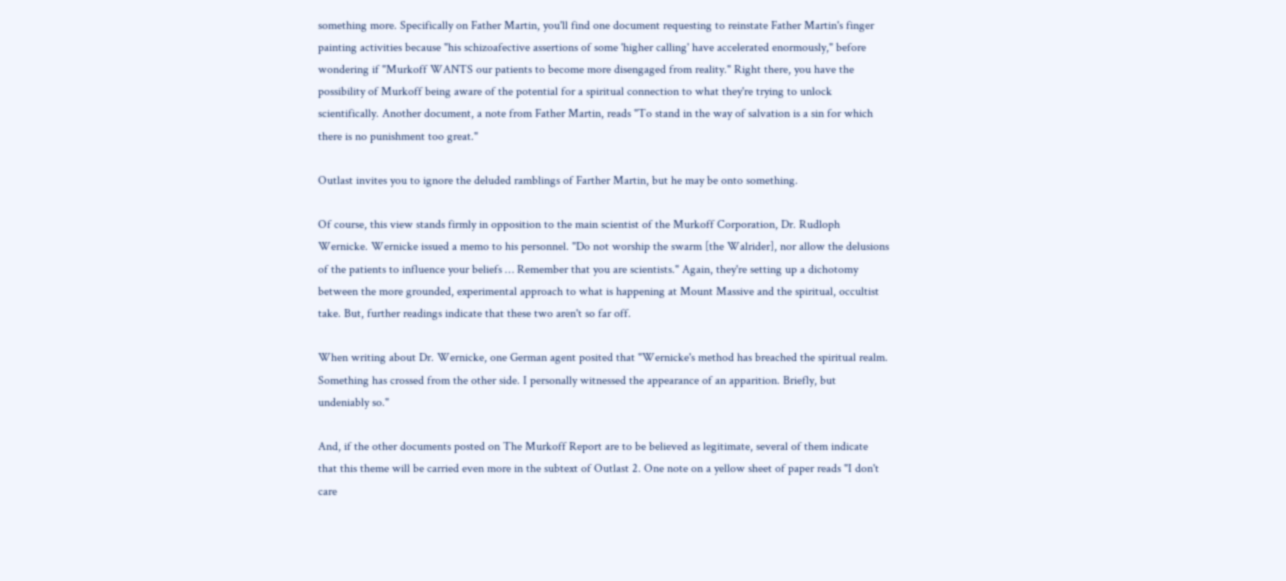something more. Specifically on Father Martin, you'll find one document requesting to reinstate Father Martin's finger painting activities because "his schizoafective assertions of some 'higher calling' have accelerated enormously," before wondering if "Murkoff WANTS our patients to become more disengaged from reality." Right there, you have the possibility of Murkoff being aware of the potential for a spiritual connection to what they're trying to unlock scientifically. Another document, a note from Father Martin, reads "To stand in the way of salvation is a sin for which there is no punishment too great."

Outlast invites you to ignore the deluded ramblings of Farther Martin, but he may be onto something.

Of course, this view stands firmly in opposition to the main scientist of the Murkoff Corporation, Dr. Rudloph Wernicke. Wernicke issued a memo to his personnel. "Do not worship the swarm [the Walrider], nor allow the delusions of the patients to influence your beliefs … Remember that you are scientists." Again, they're setting up a dichotomy between the more grounded, experimental approach to what is happening at Mount Massive and the spiritual, occultist take. But, further readings indicate that these two aren't so far off.

When writing about Dr. Wernicke, one German agent posited that "Wernicke's method has breached the spiritual realm. Something has crossed from the other side. I personally witnessed the appearance of an apparition. Briefly, but undeniably so."

And, if the other documents posted on The Murkoff Report are to be believed as legitimate, several of them indicate that this theme will be carried even more in the subtext of Outlast 2. One note on a yellow sheet of paper reads "I don't care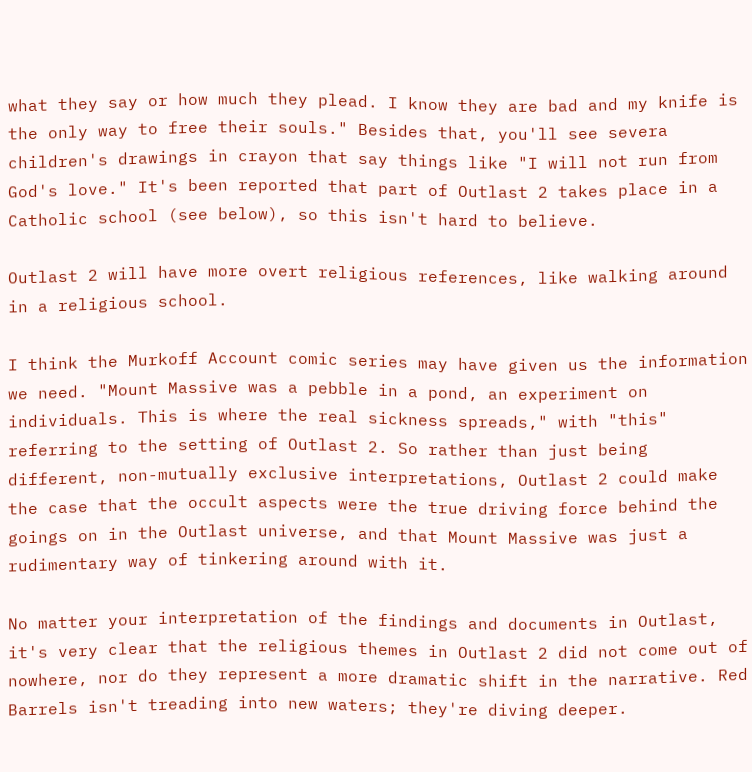what they say or how much they plead. I know they are bad and my knife is the only way to free their souls." Besides that, you'll see severa children's drawings in crayon that say things like "I will not run from God's love." It's been reported that part of Outlast 2 takes place in a Catholic school (see below), so this isn't hard to believe.

Outlast 2 will have more overt religious references, like walking around in a religious school.

I think the Murkoff Account comic series may have given us the information we need. "Mount Massive was a pebble in a pond, an experiment on individuals. This is where the real sickness spreads," with "this" referring to the setting of Outlast 2. So rather than just being different, non-mutually exclusive interpretations, Outlast 2 could make the case that the occult aspects were the true driving force behind the goings on in the Outlast universe, and that Mount Massive was just a rudimentary way of tinkering around with it.

No matter your interpretation of the findings and documents in Outlast, it's very clear that the religious themes in Outlast 2 did not come out of nowhere, nor do they represent a more dramatic shift in the narrative. Red Barrels isn't treading into new waters; they're diving deeper.